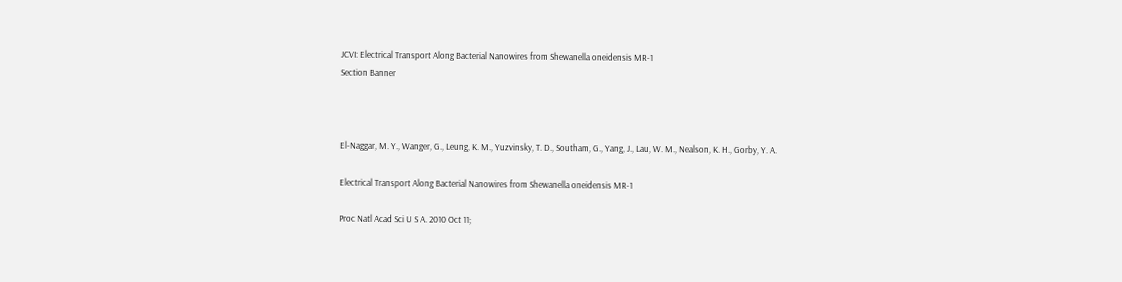JCVI: Electrical Transport Along Bacterial Nanowires from Shewanella oneidensis MR-1
Section Banner



El-Naggar, M. Y., Wanger, G., Leung, K. M., Yuzvinsky, T. D., Southam, G., Yang, J., Lau, W. M., Nealson, K. H., Gorby, Y. A.

Electrical Transport Along Bacterial Nanowires from Shewanella oneidensis MR-1

Proc Natl Acad Sci U S A. 2010 Oct 11;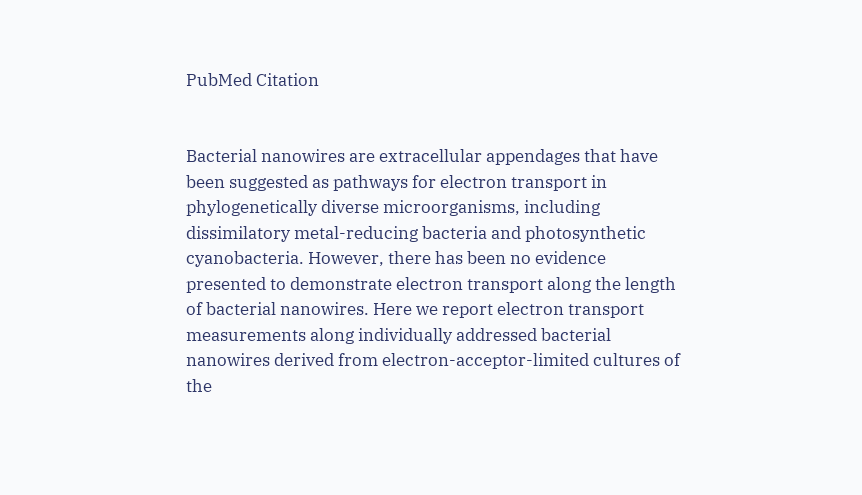PubMed Citation


Bacterial nanowires are extracellular appendages that have been suggested as pathways for electron transport in phylogenetically diverse microorganisms, including dissimilatory metal-reducing bacteria and photosynthetic cyanobacteria. However, there has been no evidence presented to demonstrate electron transport along the length of bacterial nanowires. Here we report electron transport measurements along individually addressed bacterial nanowires derived from electron-acceptor-limited cultures of the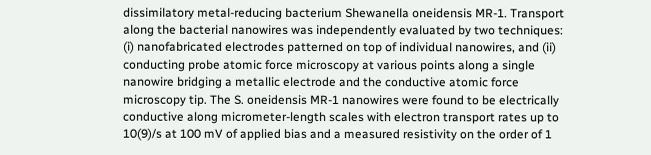dissimilatory metal-reducing bacterium Shewanella oneidensis MR-1. Transport along the bacterial nanowires was independently evaluated by two techniques: (i) nanofabricated electrodes patterned on top of individual nanowires, and (ii) conducting probe atomic force microscopy at various points along a single nanowire bridging a metallic electrode and the conductive atomic force microscopy tip. The S. oneidensis MR-1 nanowires were found to be electrically conductive along micrometer-length scales with electron transport rates up to 10(9)/s at 100 mV of applied bias and a measured resistivity on the order of 1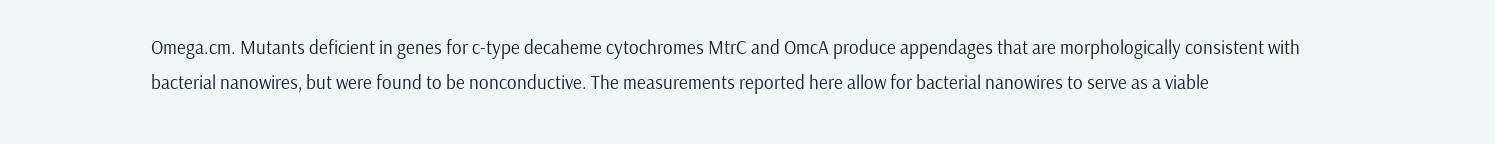Omega.cm. Mutants deficient in genes for c-type decaheme cytochromes MtrC and OmcA produce appendages that are morphologically consistent with bacterial nanowires, but were found to be nonconductive. The measurements reported here allow for bacterial nanowires to serve as a viable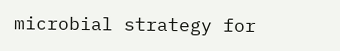microbial strategy for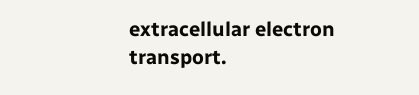extracellular electron transport.